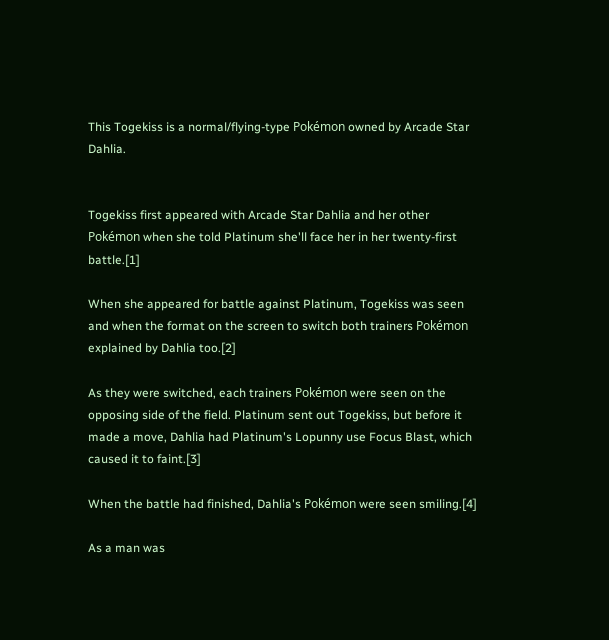This Togekiss is a normal/flying-type Pokémon owned by Arcade Star Dahlia.


Togekiss first appeared with Arcade Star Dahlia and her other Pokémon when she told Platinum she'll face her in her twenty-first battle.[1]

When she appeared for battle against Platinum, Togekiss was seen and when the format on the screen to switch both trainers Pokémon explained by Dahlia too.[2]

As they were switched, each trainers Pokémon were seen on the opposing side of the field. Platinum sent out Togekiss, but before it made a move, Dahlia had Platinum's Lopunny use Focus Blast, which caused it to faint.[3]

When the battle had finished, Dahlia's Pokémon were seen smiling.[4]

As a man was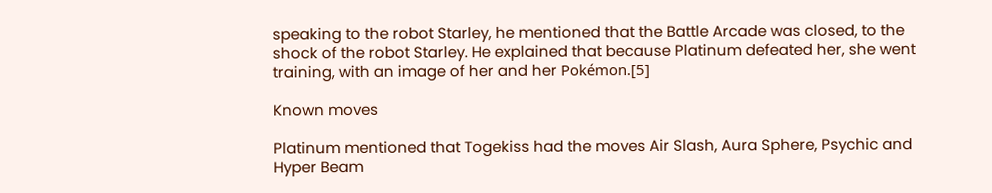speaking to the robot Starley, he mentioned that the Battle Arcade was closed, to the shock of the robot Starley. He explained that because Platinum defeated her, she went training, with an image of her and her Pokémon.[5]

Known moves

Platinum mentioned that Togekiss had the moves Air Slash, Aura Sphere, Psychic and Hyper Beam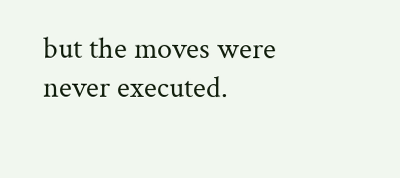but the moves were never executed.